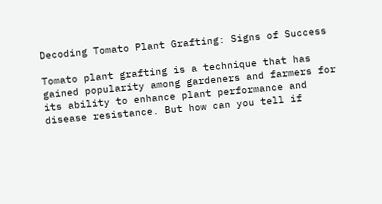Decoding Tomato Plant Grafting: Signs of Success

Tomato plant grafting is a technique that has gained popularity among gardeners and farmers for its ability to enhance plant performance and disease resistance. But how can you tell if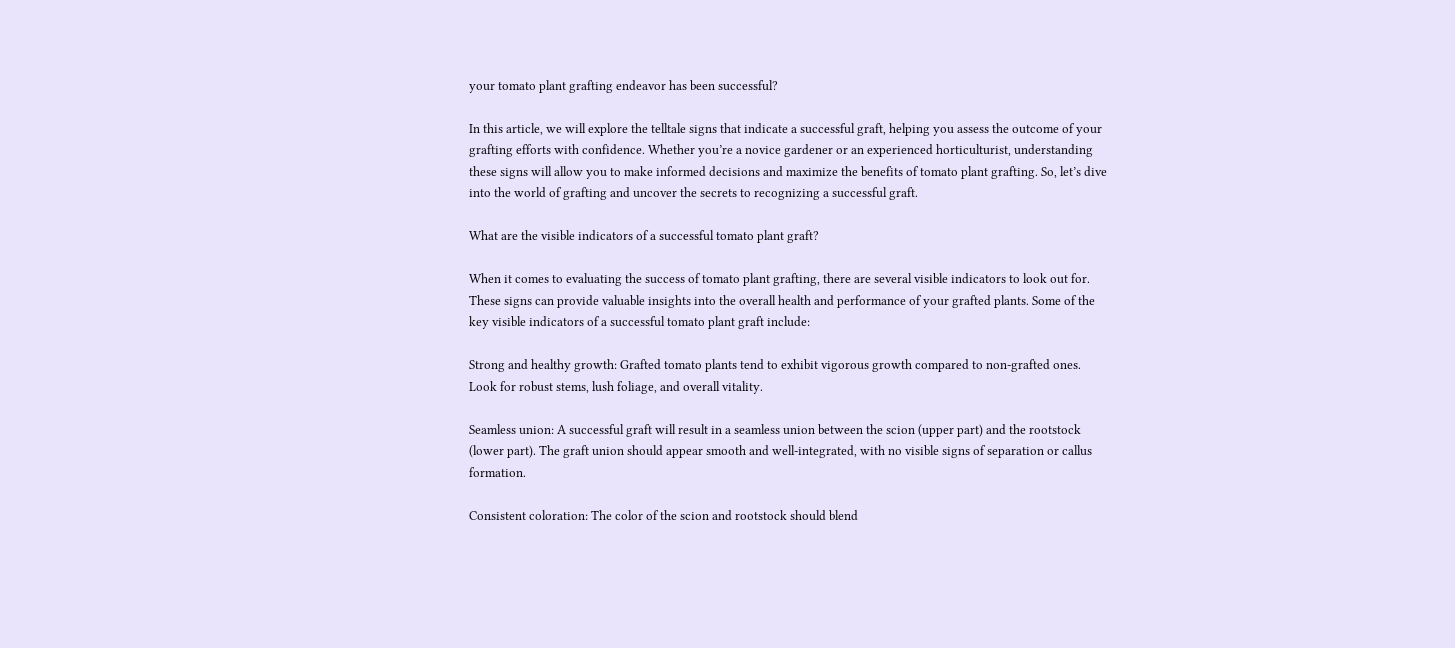your tomato plant grafting endeavor has been successful?

In this article, we will explore the telltale signs that indicate a successful graft, helping you assess the outcome of your grafting efforts with confidence. Whether you’re a novice gardener or an experienced horticulturist, understanding these signs will allow you to make informed decisions and maximize the benefits of tomato plant grafting. So, let’s dive into the world of grafting and uncover the secrets to recognizing a successful graft.

What are the visible indicators of a successful tomato plant graft?

When it comes to evaluating the success of tomato plant grafting, there are several visible indicators to look out for. These signs can provide valuable insights into the overall health and performance of your grafted plants. Some of the key visible indicators of a successful tomato plant graft include:

Strong and healthy growth: Grafted tomato plants tend to exhibit vigorous growth compared to non-grafted ones. Look for robust stems, lush foliage, and overall vitality.

Seamless union: A successful graft will result in a seamless union between the scion (upper part) and the rootstock (lower part). The graft union should appear smooth and well-integrated, with no visible signs of separation or callus formation.

Consistent coloration: The color of the scion and rootstock should blend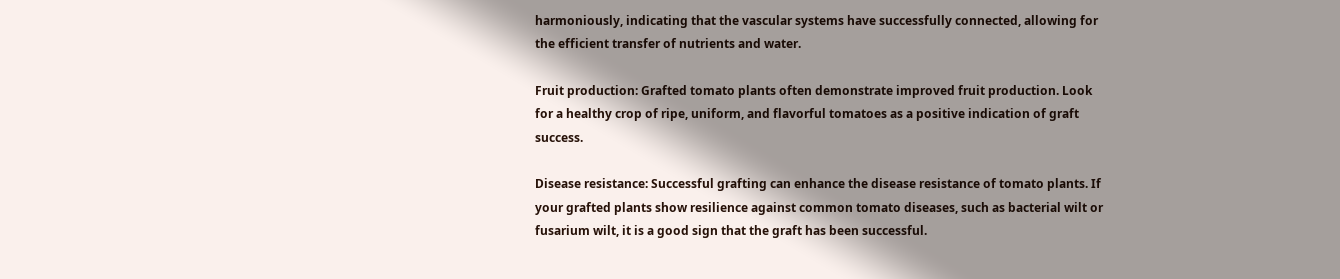harmoniously, indicating that the vascular systems have successfully connected, allowing for the efficient transfer of nutrients and water.

Fruit production: Grafted tomato plants often demonstrate improved fruit production. Look for a healthy crop of ripe, uniform, and flavorful tomatoes as a positive indication of graft success.

Disease resistance: Successful grafting can enhance the disease resistance of tomato plants. If your grafted plants show resilience against common tomato diseases, such as bacterial wilt or fusarium wilt, it is a good sign that the graft has been successful.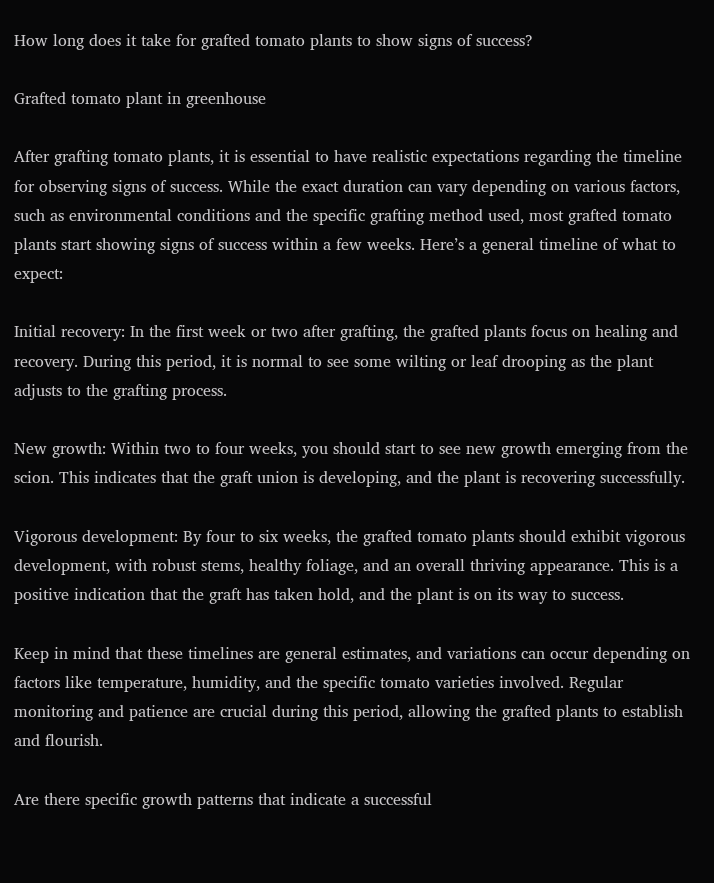How long does it take for grafted tomato plants to show signs of success?

Grafted tomato plant in greenhouse

After grafting tomato plants, it is essential to have realistic expectations regarding the timeline for observing signs of success. While the exact duration can vary depending on various factors, such as environmental conditions and the specific grafting method used, most grafted tomato plants start showing signs of success within a few weeks. Here’s a general timeline of what to expect:

Initial recovery: In the first week or two after grafting, the grafted plants focus on healing and recovery. During this period, it is normal to see some wilting or leaf drooping as the plant adjusts to the grafting process.

New growth: Within two to four weeks, you should start to see new growth emerging from the scion. This indicates that the graft union is developing, and the plant is recovering successfully.

Vigorous development: By four to six weeks, the grafted tomato plants should exhibit vigorous development, with robust stems, healthy foliage, and an overall thriving appearance. This is a positive indication that the graft has taken hold, and the plant is on its way to success.

Keep in mind that these timelines are general estimates, and variations can occur depending on factors like temperature, humidity, and the specific tomato varieties involved. Regular monitoring and patience are crucial during this period, allowing the grafted plants to establish and flourish.

Are there specific growth patterns that indicate a successful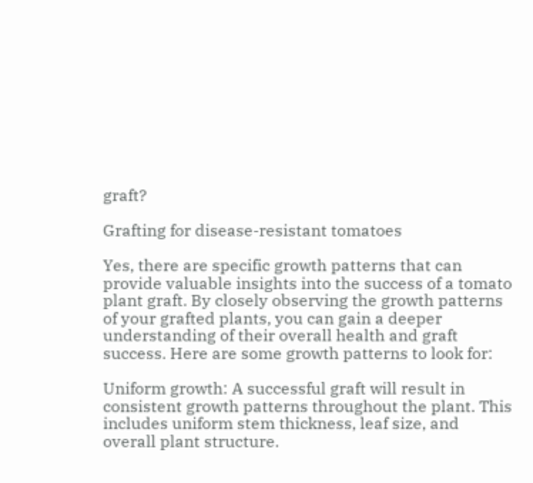graft?

Grafting for disease-resistant tomatoes

Yes, there are specific growth patterns that can provide valuable insights into the success of a tomato plant graft. By closely observing the growth patterns of your grafted plants, you can gain a deeper understanding of their overall health and graft success. Here are some growth patterns to look for:

Uniform growth: A successful graft will result in consistent growth patterns throughout the plant. This includes uniform stem thickness, leaf size, and overall plant structure.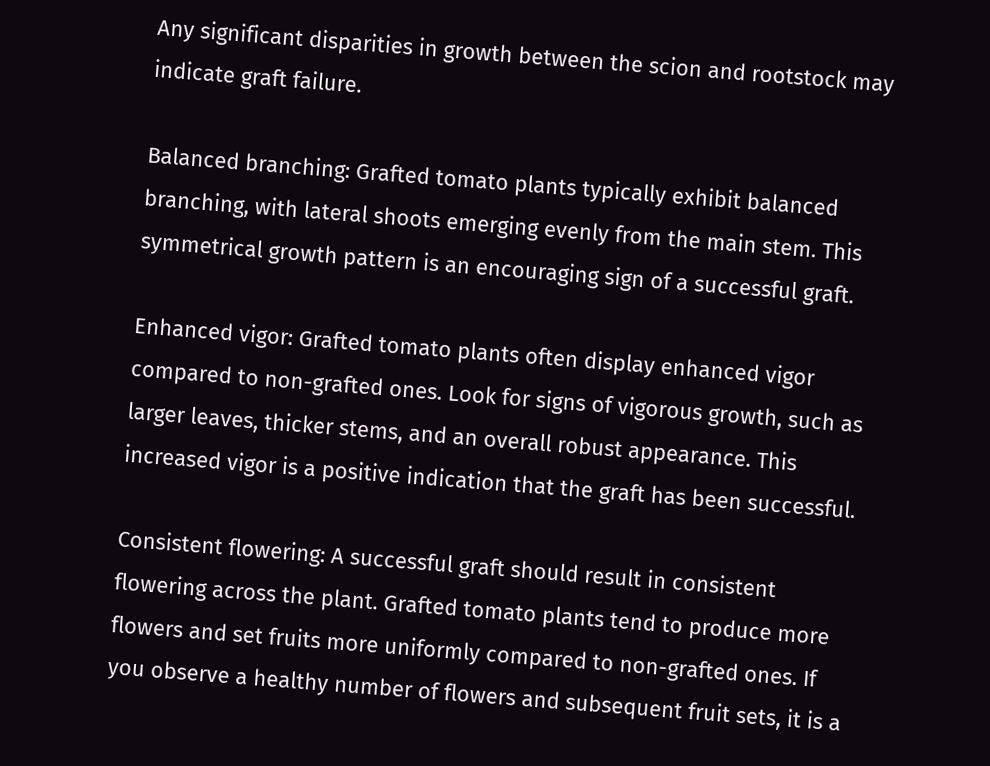Any significant disparities in growth between the scion and rootstock may indicate graft failure.

Balanced branching: Grafted tomato plants typically exhibit balanced branching, with lateral shoots emerging evenly from the main stem. This symmetrical growth pattern is an encouraging sign of a successful graft.

Enhanced vigor: Grafted tomato plants often display enhanced vigor compared to non-grafted ones. Look for signs of vigorous growth, such as larger leaves, thicker stems, and an overall robust appearance. This increased vigor is a positive indication that the graft has been successful.

Consistent flowering: A successful graft should result in consistent flowering across the plant. Grafted tomato plants tend to produce more flowers and set fruits more uniformly compared to non-grafted ones. If you observe a healthy number of flowers and subsequent fruit sets, it is a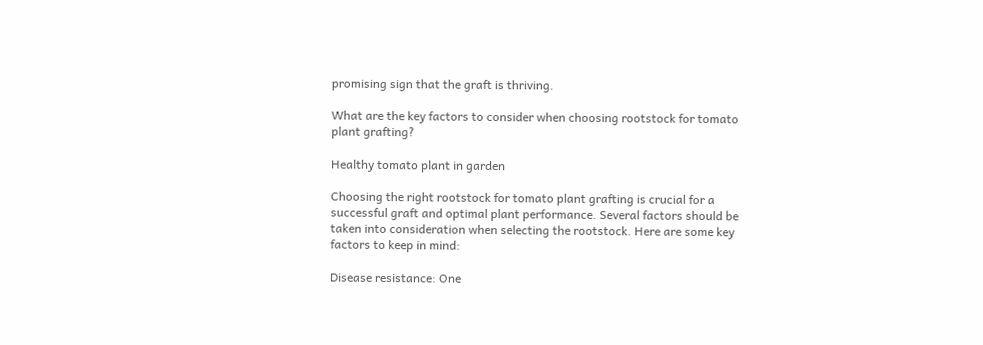promising sign that the graft is thriving.

What are the key factors to consider when choosing rootstock for tomato plant grafting?

Healthy tomato plant in garden

Choosing the right rootstock for tomato plant grafting is crucial for a successful graft and optimal plant performance. Several factors should be taken into consideration when selecting the rootstock. Here are some key factors to keep in mind:

Disease resistance: One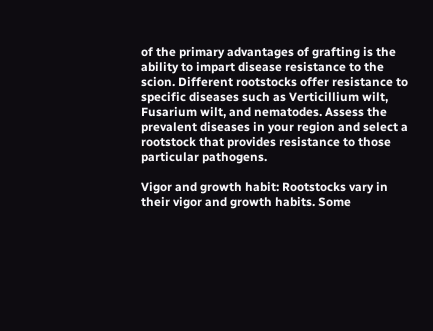of the primary advantages of grafting is the ability to impart disease resistance to the scion. Different rootstocks offer resistance to specific diseases such as Verticillium wilt, Fusarium wilt, and nematodes. Assess the prevalent diseases in your region and select a rootstock that provides resistance to those particular pathogens.

Vigor and growth habit: Rootstocks vary in their vigor and growth habits. Some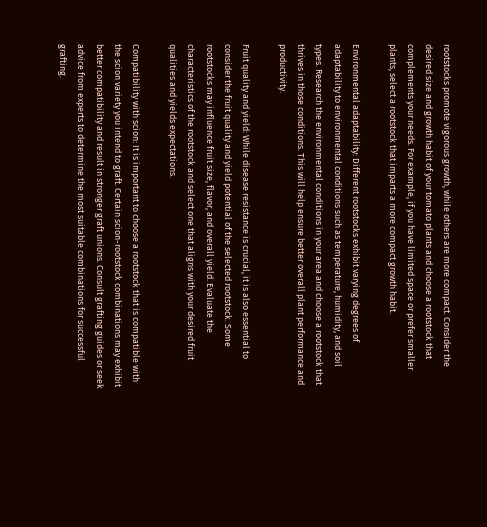rootstocks promote vigorous growth, while others are more compact. Consider the desired size and growth habit of your tomato plants and choose a rootstock that complements your needs. For example, if you have limited space or prefer smaller plants, select a rootstock that imparts a more compact growth habit.

Environmental adaptability: Different rootstocks exhibit varying degrees of adaptability to environmental conditions such as temperature, humidity, and soil types. Research the environmental conditions in your area and choose a rootstock that thrives in those conditions. This will help ensure better overall plant performance and productivity.

Fruit quality and yield: While disease resistance is crucial, it is also essential to consider the fruit quality and yield potential of the selected rootstock. Some rootstocks may influence fruit size, flavor, and overall yield. Evaluate the characteristics of the rootstock and select one that aligns with your desired fruit qualities and yields expectations.

Compatibility with scion: It is important to choose a rootstock that is compatible with the scion variety you intend to graft. Certain scion-rootstock combinations may exhibit better compatibility and result in stronger graft unions. Consult grafting guides or seek advice from experts to determine the most suitable combinations for successful grafting.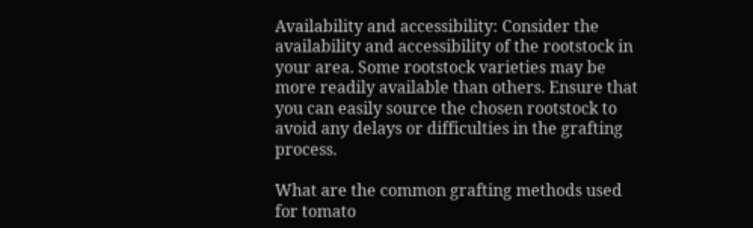Availability and accessibility: Consider the availability and accessibility of the rootstock in your area. Some rootstock varieties may be more readily available than others. Ensure that you can easily source the chosen rootstock to avoid any delays or difficulties in the grafting process.

What are the common grafting methods used for tomato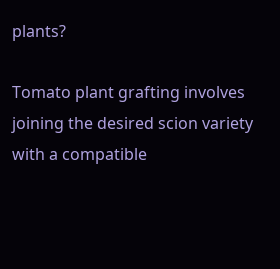plants?

Tomato plant grafting involves joining the desired scion variety with a compatible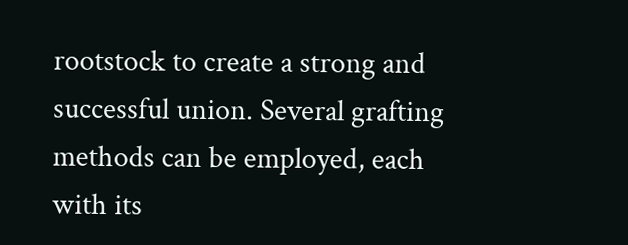rootstock to create a strong and successful union. Several grafting methods can be employed, each with its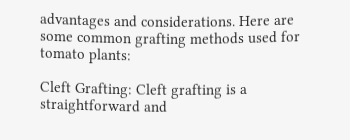advantages and considerations. Here are some common grafting methods used for tomato plants:

Cleft Grafting: Cleft grafting is a straightforward and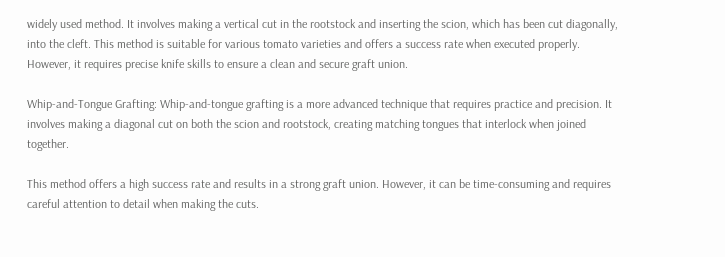widely used method. It involves making a vertical cut in the rootstock and inserting the scion, which has been cut diagonally, into the cleft. This method is suitable for various tomato varieties and offers a success rate when executed properly. However, it requires precise knife skills to ensure a clean and secure graft union.

Whip-and-Tongue Grafting: Whip-and-tongue grafting is a more advanced technique that requires practice and precision. It involves making a diagonal cut on both the scion and rootstock, creating matching tongues that interlock when joined together.

This method offers a high success rate and results in a strong graft union. However, it can be time-consuming and requires careful attention to detail when making the cuts.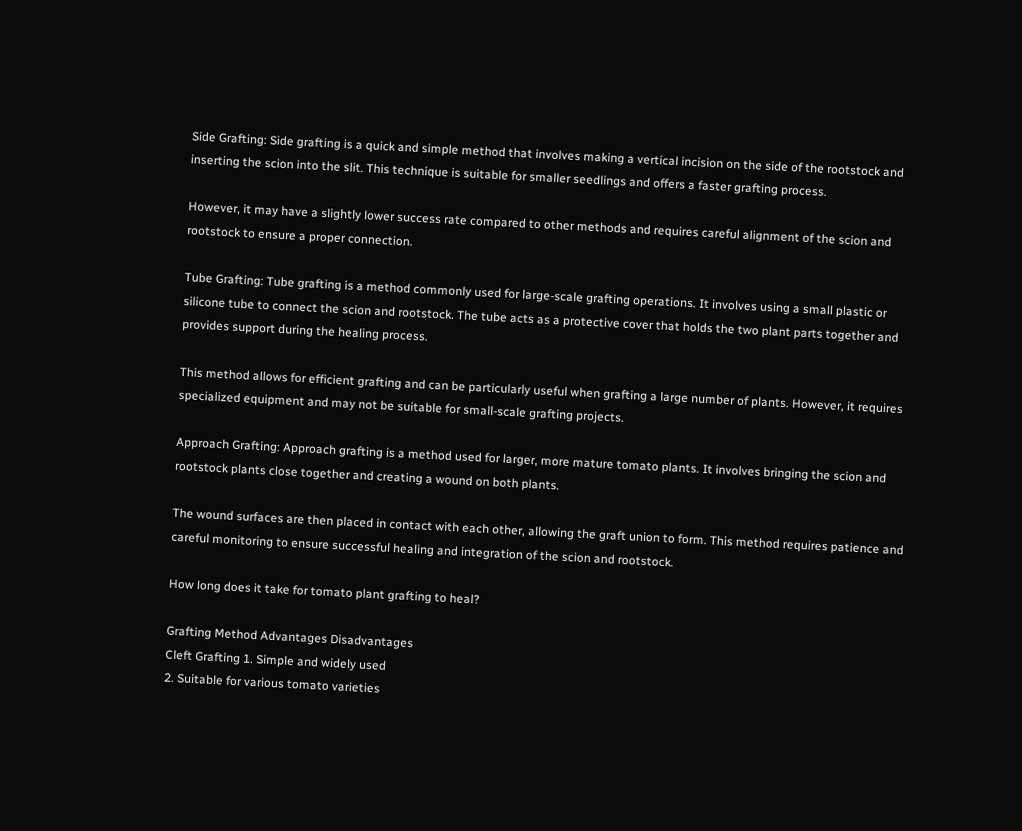Side Grafting: Side grafting is a quick and simple method that involves making a vertical incision on the side of the rootstock and inserting the scion into the slit. This technique is suitable for smaller seedlings and offers a faster grafting process.

However, it may have a slightly lower success rate compared to other methods and requires careful alignment of the scion and rootstock to ensure a proper connection.

Tube Grafting: Tube grafting is a method commonly used for large-scale grafting operations. It involves using a small plastic or silicone tube to connect the scion and rootstock. The tube acts as a protective cover that holds the two plant parts together and provides support during the healing process.

This method allows for efficient grafting and can be particularly useful when grafting a large number of plants. However, it requires specialized equipment and may not be suitable for small-scale grafting projects.

Approach Grafting: Approach grafting is a method used for larger, more mature tomato plants. It involves bringing the scion and rootstock plants close together and creating a wound on both plants.

The wound surfaces are then placed in contact with each other, allowing the graft union to form. This method requires patience and careful monitoring to ensure successful healing and integration of the scion and rootstock.

How long does it take for tomato plant grafting to heal?

Grafting Method Advantages Disadvantages
Cleft Grafting 1. Simple and widely used
2. Suitable for various tomato varieties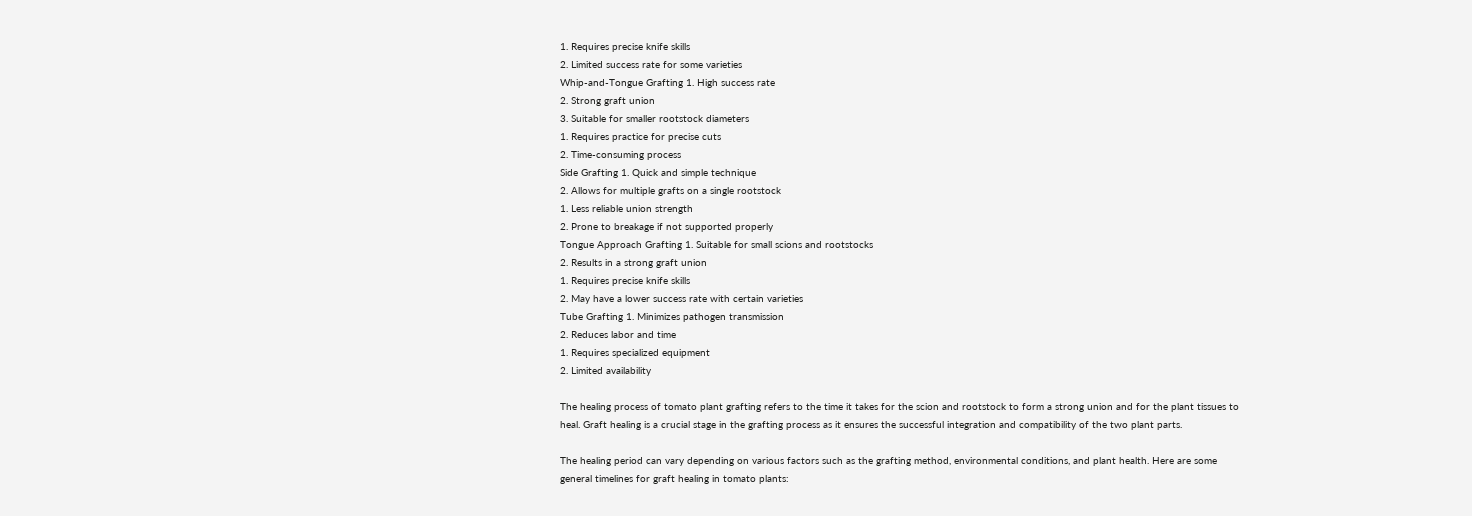1. Requires precise knife skills
2. Limited success rate for some varieties
Whip-and-Tongue Grafting 1. High success rate
2. Strong graft union
3. Suitable for smaller rootstock diameters
1. Requires practice for precise cuts
2. Time-consuming process
Side Grafting 1. Quick and simple technique
2. Allows for multiple grafts on a single rootstock
1. Less reliable union strength
2. Prone to breakage if not supported properly
Tongue Approach Grafting 1. Suitable for small scions and rootstocks
2. Results in a strong graft union
1. Requires precise knife skills
2. May have a lower success rate with certain varieties
Tube Grafting 1. Minimizes pathogen transmission
2. Reduces labor and time
1. Requires specialized equipment
2. Limited availability

The healing process of tomato plant grafting refers to the time it takes for the scion and rootstock to form a strong union and for the plant tissues to heal. Graft healing is a crucial stage in the grafting process as it ensures the successful integration and compatibility of the two plant parts.

The healing period can vary depending on various factors such as the grafting method, environmental conditions, and plant health. Here are some general timelines for graft healing in tomato plants: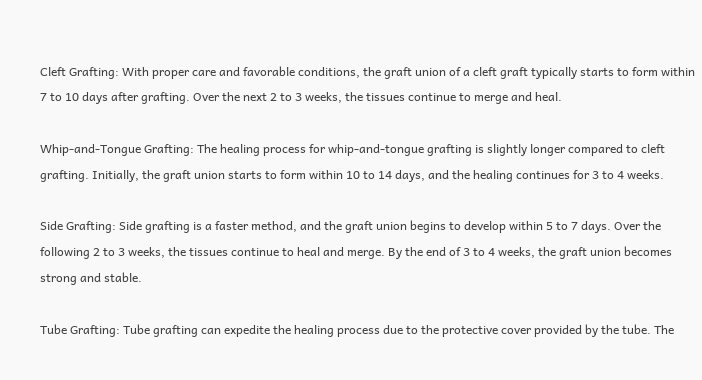Cleft Grafting: With proper care and favorable conditions, the graft union of a cleft graft typically starts to form within 7 to 10 days after grafting. Over the next 2 to 3 weeks, the tissues continue to merge and heal.

Whip-and-Tongue Grafting: The healing process for whip-and-tongue grafting is slightly longer compared to cleft grafting. Initially, the graft union starts to form within 10 to 14 days, and the healing continues for 3 to 4 weeks.

Side Grafting: Side grafting is a faster method, and the graft union begins to develop within 5 to 7 days. Over the following 2 to 3 weeks, the tissues continue to heal and merge. By the end of 3 to 4 weeks, the graft union becomes strong and stable.

Tube Grafting: Tube grafting can expedite the healing process due to the protective cover provided by the tube. The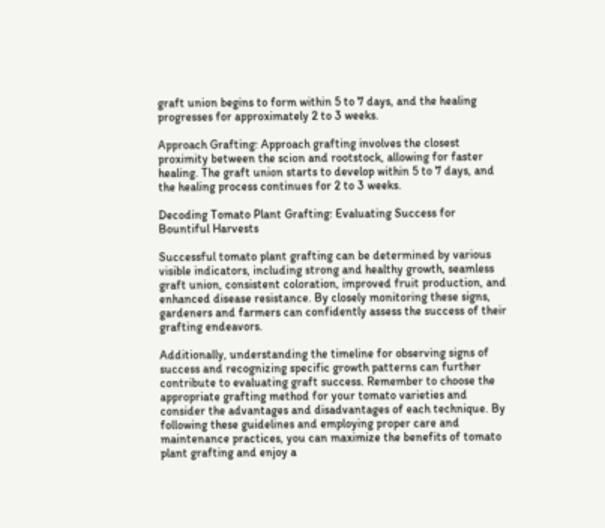graft union begins to form within 5 to 7 days, and the healing progresses for approximately 2 to 3 weeks.

Approach Grafting: Approach grafting involves the closest proximity between the scion and rootstock, allowing for faster healing. The graft union starts to develop within 5 to 7 days, and the healing process continues for 2 to 3 weeks.

Decoding Tomato Plant Grafting: Evaluating Success for Bountiful Harvests

Successful tomato plant grafting can be determined by various visible indicators, including strong and healthy growth, seamless graft union, consistent coloration, improved fruit production, and enhanced disease resistance. By closely monitoring these signs, gardeners and farmers can confidently assess the success of their grafting endeavors.

Additionally, understanding the timeline for observing signs of success and recognizing specific growth patterns can further contribute to evaluating graft success. Remember to choose the appropriate grafting method for your tomato varieties and consider the advantages and disadvantages of each technique. By following these guidelines and employing proper care and maintenance practices, you can maximize the benefits of tomato plant grafting and enjoy a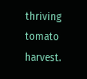thriving tomato harvest.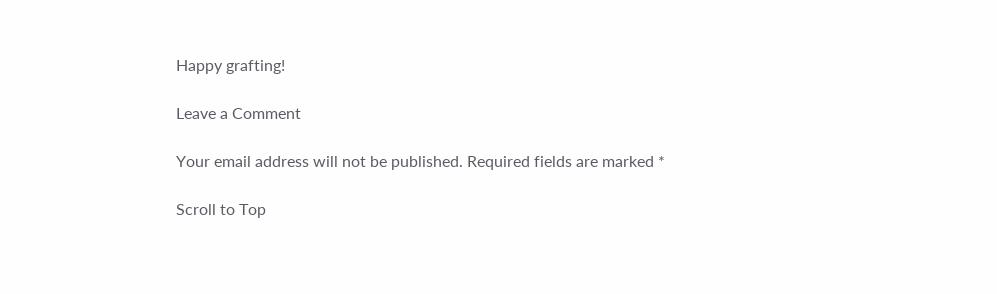Happy grafting!

Leave a Comment

Your email address will not be published. Required fields are marked *

Scroll to Top